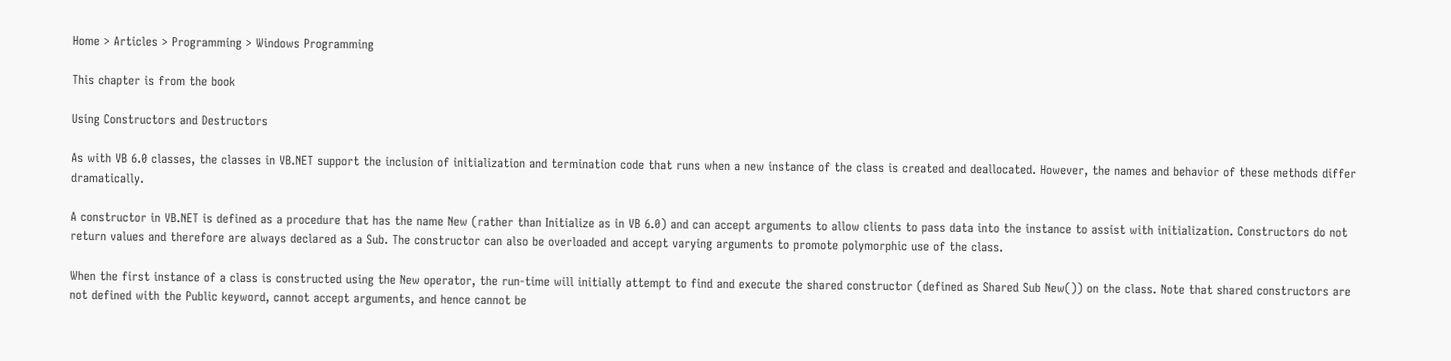Home > Articles > Programming > Windows Programming

This chapter is from the book

Using Constructors and Destructors

As with VB 6.0 classes, the classes in VB.NET support the inclusion of initialization and termination code that runs when a new instance of the class is created and deallocated. However, the names and behavior of these methods differ dramatically.

A constructor in VB.NET is defined as a procedure that has the name New (rather than Initialize as in VB 6.0) and can accept arguments to allow clients to pass data into the instance to assist with initialization. Constructors do not return values and therefore are always declared as a Sub. The constructor can also be overloaded and accept varying arguments to promote polymorphic use of the class.

When the first instance of a class is constructed using the New operator, the run-time will initially attempt to find and execute the shared constructor (defined as Shared Sub New()) on the class. Note that shared constructors are not defined with the Public keyword, cannot accept arguments, and hence cannot be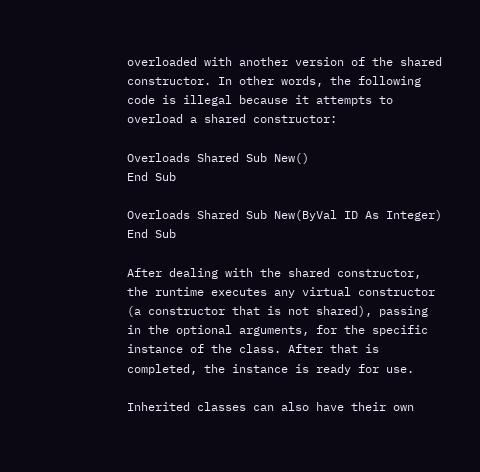overloaded with another version of the shared constructor. In other words, the following code is illegal because it attempts to overload a shared constructor:

Overloads Shared Sub New()
End Sub

Overloads Shared Sub New(ByVal ID As Integer)
End Sub

After dealing with the shared constructor, the runtime executes any virtual constructor (a constructor that is not shared), passing in the optional arguments, for the specific instance of the class. After that is completed, the instance is ready for use.

Inherited classes can also have their own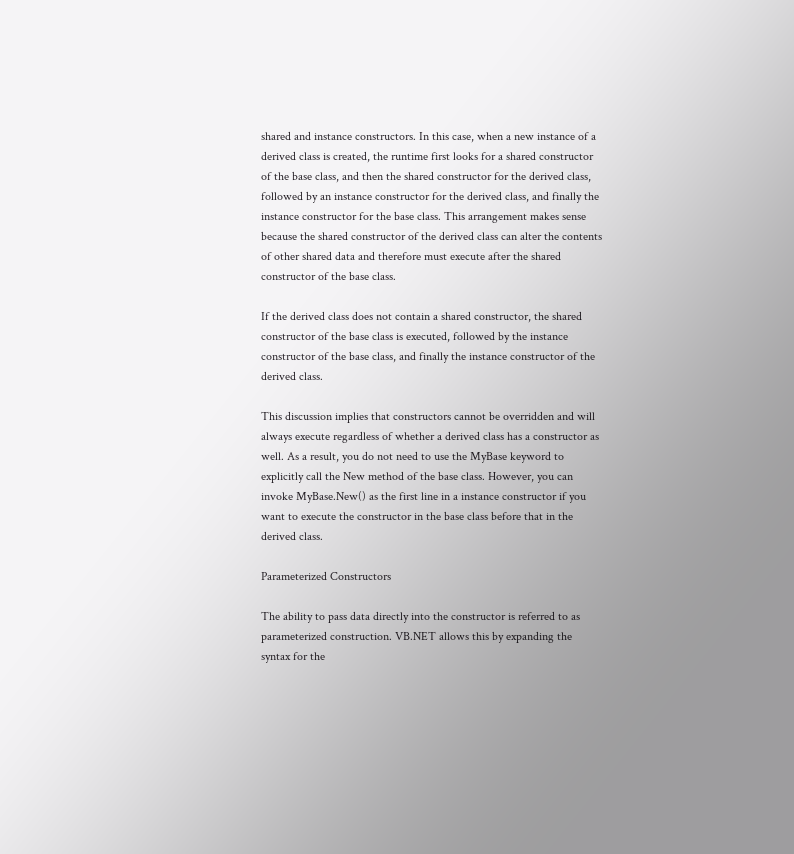shared and instance constructors. In this case, when a new instance of a derived class is created, the runtime first looks for a shared constructor of the base class, and then the shared constructor for the derived class, followed by an instance constructor for the derived class, and finally the instance constructor for the base class. This arrangement makes sense because the shared constructor of the derived class can alter the contents of other shared data and therefore must execute after the shared constructor of the base class.

If the derived class does not contain a shared constructor, the shared constructor of the base class is executed, followed by the instance constructor of the base class, and finally the instance constructor of the derived class.

This discussion implies that constructors cannot be overridden and will always execute regardless of whether a derived class has a constructor as well. As a result, you do not need to use the MyBase keyword to explicitly call the New method of the base class. However, you can invoke MyBase.New() as the first line in a instance constructor if you want to execute the constructor in the base class before that in the derived class.

Parameterized Constructors

The ability to pass data directly into the constructor is referred to as parameterized construction. VB.NET allows this by expanding the syntax for the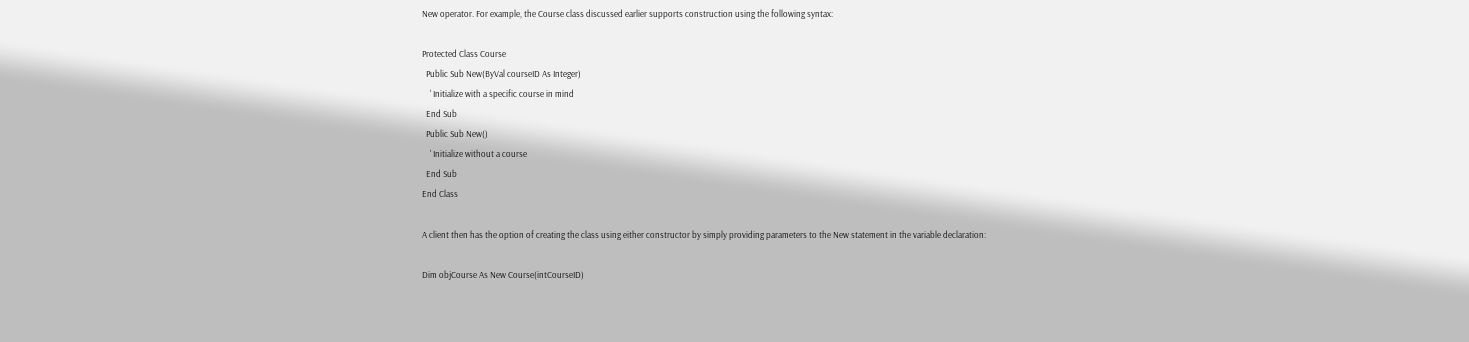New operator. For example, the Course class discussed earlier supports construction using the following syntax:

Protected Class Course
  Public Sub New(ByVal courseID As Integer)
    ' Initialize with a specific course in mind
  End Sub
  Public Sub New()
    ' Initialize without a course
  End Sub
End Class

A client then has the option of creating the class using either constructor by simply providing parameters to the New statement in the variable declaration:

Dim objCourse As New Course(intCourseID)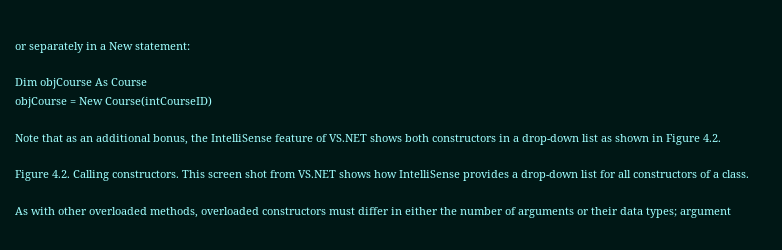or separately in a New statement:

Dim objCourse As Course
objCourse = New Course(intCourseID)

Note that as an additional bonus, the IntelliSense feature of VS.NET shows both constructors in a drop-down list as shown in Figure 4.2.

Figure 4.2. Calling constructors. This screen shot from VS.NET shows how IntelliSense provides a drop-down list for all constructors of a class.

As with other overloaded methods, overloaded constructors must differ in either the number of arguments or their data types; argument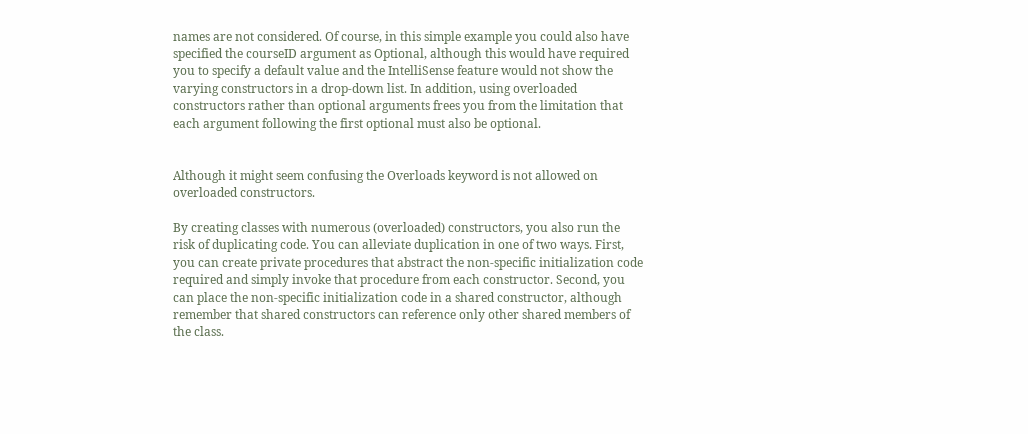names are not considered. Of course, in this simple example you could also have specified the courseID argument as Optional, although this would have required you to specify a default value and the IntelliSense feature would not show the varying constructors in a drop-down list. In addition, using overloaded constructors rather than optional arguments frees you from the limitation that each argument following the first optional must also be optional.


Although it might seem confusing the Overloads keyword is not allowed on overloaded constructors.

By creating classes with numerous (overloaded) constructors, you also run the risk of duplicating code. You can alleviate duplication in one of two ways. First, you can create private procedures that abstract the non-specific initialization code required and simply invoke that procedure from each constructor. Second, you can place the non-specific initialization code in a shared constructor, although remember that shared constructors can reference only other shared members of the class.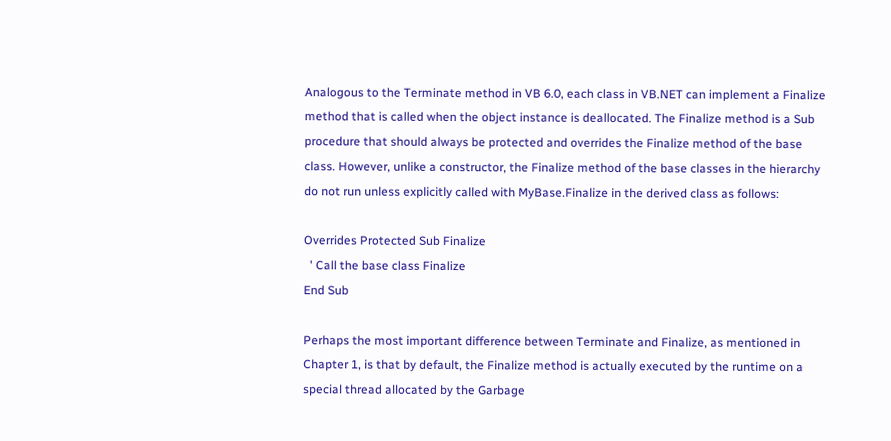Analogous to the Terminate method in VB 6.0, each class in VB.NET can implement a Finalize method that is called when the object instance is deallocated. The Finalize method is a Sub procedure that should always be protected and overrides the Finalize method of the base class. However, unlike a constructor, the Finalize method of the base classes in the hierarchy do not run unless explicitly called with MyBase.Finalize in the derived class as follows:

Overrides Protected Sub Finalize
  ' Call the base class Finalize
End Sub

Perhaps the most important difference between Terminate and Finalize, as mentioned in Chapter 1, is that by default, the Finalize method is actually executed by the runtime on a special thread allocated by the Garbage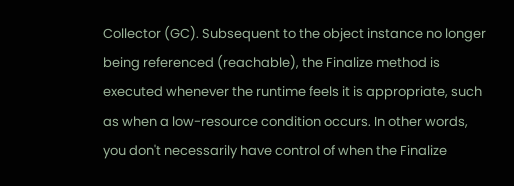Collector (GC). Subsequent to the object instance no longer being referenced (reachable), the Finalize method is executed whenever the runtime feels it is appropriate, such as when a low-resource condition occurs. In other words, you don't necessarily have control of when the Finalize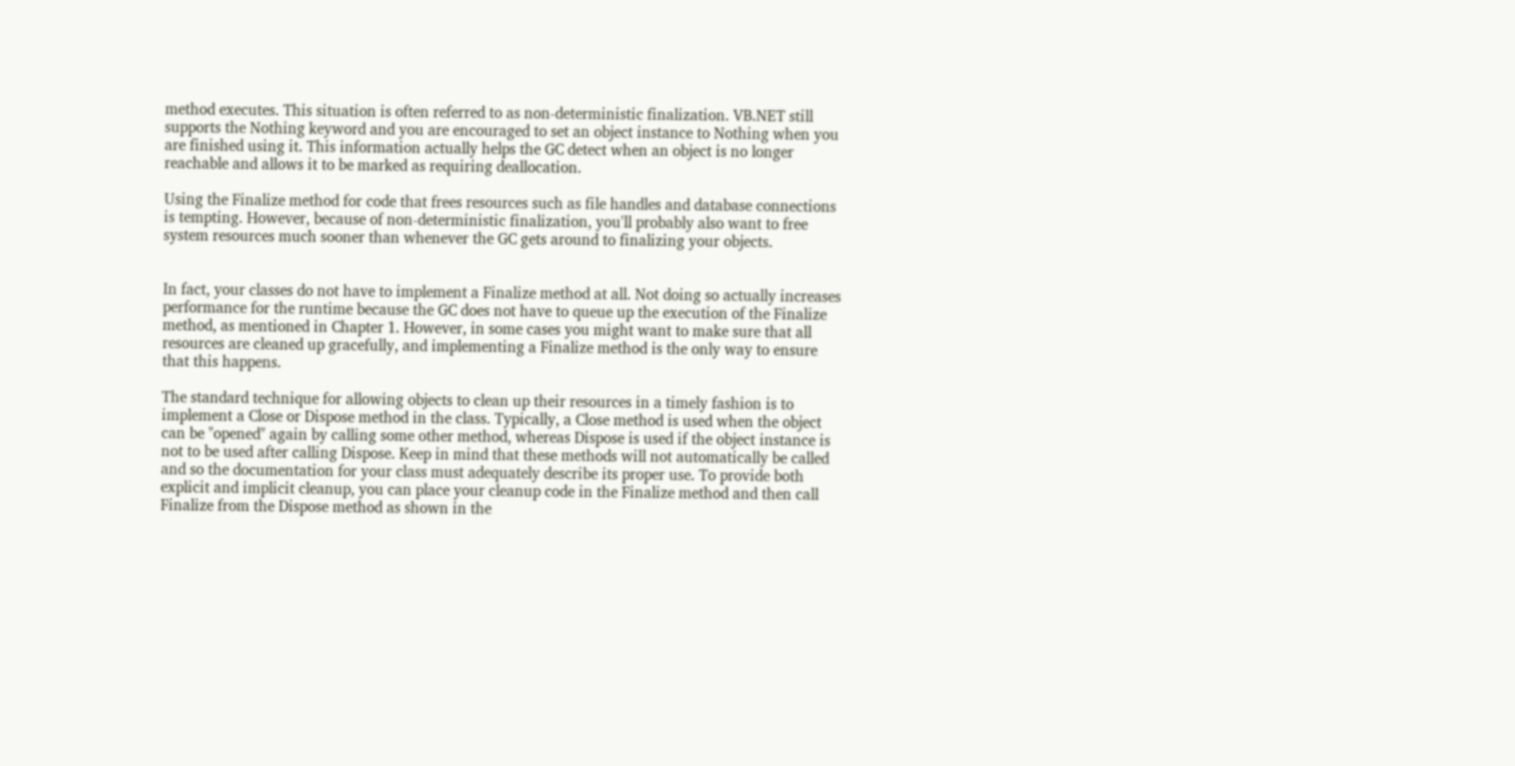method executes. This situation is often referred to as non-deterministic finalization. VB.NET still supports the Nothing keyword and you are encouraged to set an object instance to Nothing when you are finished using it. This information actually helps the GC detect when an object is no longer reachable and allows it to be marked as requiring deallocation.

Using the Finalize method for code that frees resources such as file handles and database connections is tempting. However, because of non-deterministic finalization, you'll probably also want to free system resources much sooner than whenever the GC gets around to finalizing your objects.


In fact, your classes do not have to implement a Finalize method at all. Not doing so actually increases performance for the runtime because the GC does not have to queue up the execution of the Finalize method, as mentioned in Chapter 1. However, in some cases you might want to make sure that all resources are cleaned up gracefully, and implementing a Finalize method is the only way to ensure that this happens.

The standard technique for allowing objects to clean up their resources in a timely fashion is to implement a Close or Dispose method in the class. Typically, a Close method is used when the object can be "opened" again by calling some other method, whereas Dispose is used if the object instance is not to be used after calling Dispose. Keep in mind that these methods will not automatically be called and so the documentation for your class must adequately describe its proper use. To provide both explicit and implicit cleanup, you can place your cleanup code in the Finalize method and then call Finalize from the Dispose method as shown in the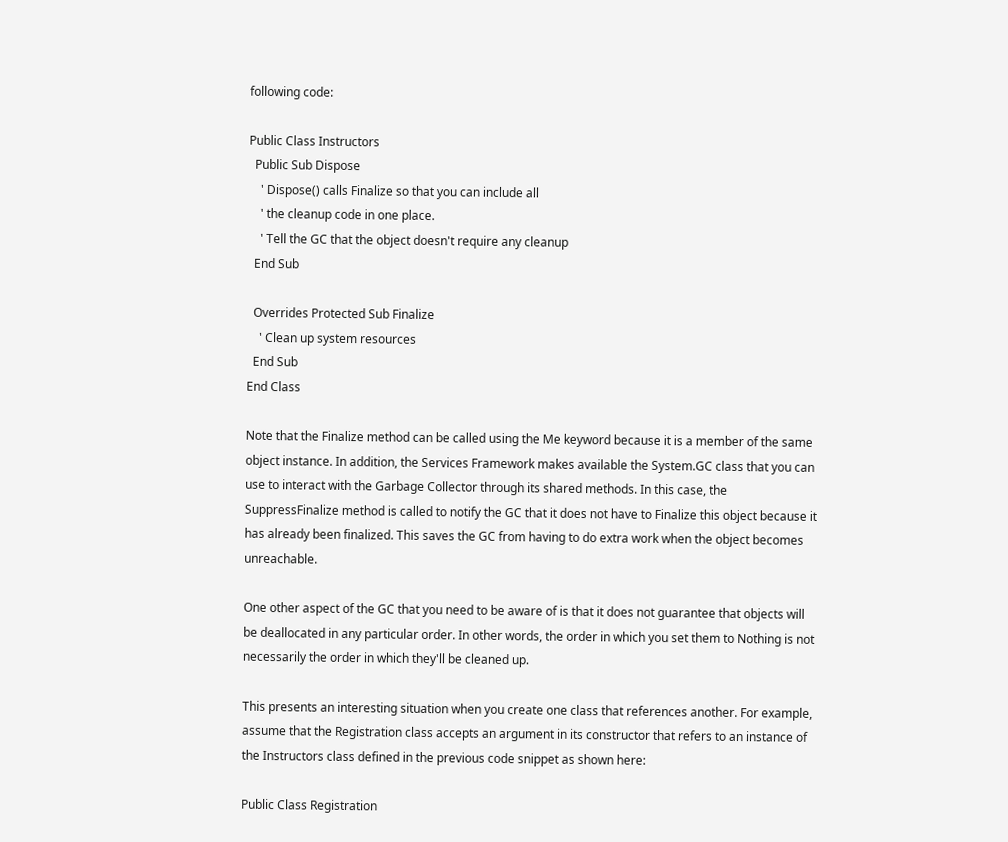following code:

Public Class Instructors
  Public Sub Dispose
    ' Dispose() calls Finalize so that you can include all
    ' the cleanup code in one place.
    ' Tell the GC that the object doesn't require any cleanup
  End Sub

  Overrides Protected Sub Finalize
    ' Clean up system resources
  End Sub
End Class

Note that the Finalize method can be called using the Me keyword because it is a member of the same object instance. In addition, the Services Framework makes available the System.GC class that you can use to interact with the Garbage Collector through its shared methods. In this case, the SuppressFinalize method is called to notify the GC that it does not have to Finalize this object because it has already been finalized. This saves the GC from having to do extra work when the object becomes unreachable.

One other aspect of the GC that you need to be aware of is that it does not guarantee that objects will be deallocated in any particular order. In other words, the order in which you set them to Nothing is not necessarily the order in which they'll be cleaned up.

This presents an interesting situation when you create one class that references another. For example, assume that the Registration class accepts an argument in its constructor that refers to an instance of the Instructors class defined in the previous code snippet as shown here:

Public Class Registration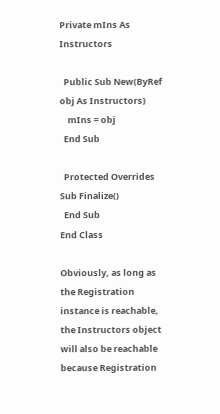Private mIns As Instructors

  Public Sub New(ByRef obj As Instructors)
    mIns = obj
  End Sub

  Protected Overrides Sub Finalize()
  End Sub
End Class

Obviously, as long as the Registration instance is reachable, the Instructors object will also be reachable because Registration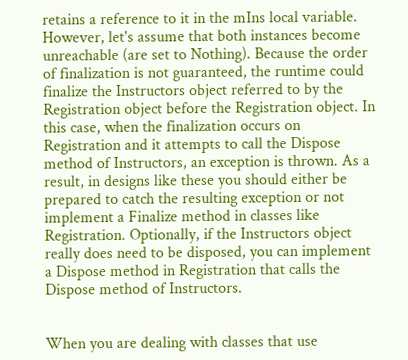retains a reference to it in the mIns local variable. However, let's assume that both instances become unreachable (are set to Nothing). Because the order of finalization is not guaranteed, the runtime could finalize the Instructors object referred to by the Registration object before the Registration object. In this case, when the finalization occurs on Registration and it attempts to call the Dispose method of Instructors, an exception is thrown. As a result, in designs like these you should either be prepared to catch the resulting exception or not implement a Finalize method in classes like Registration. Optionally, if the Instructors object really does need to be disposed, you can implement a Dispose method in Registration that calls the Dispose method of Instructors.


When you are dealing with classes that use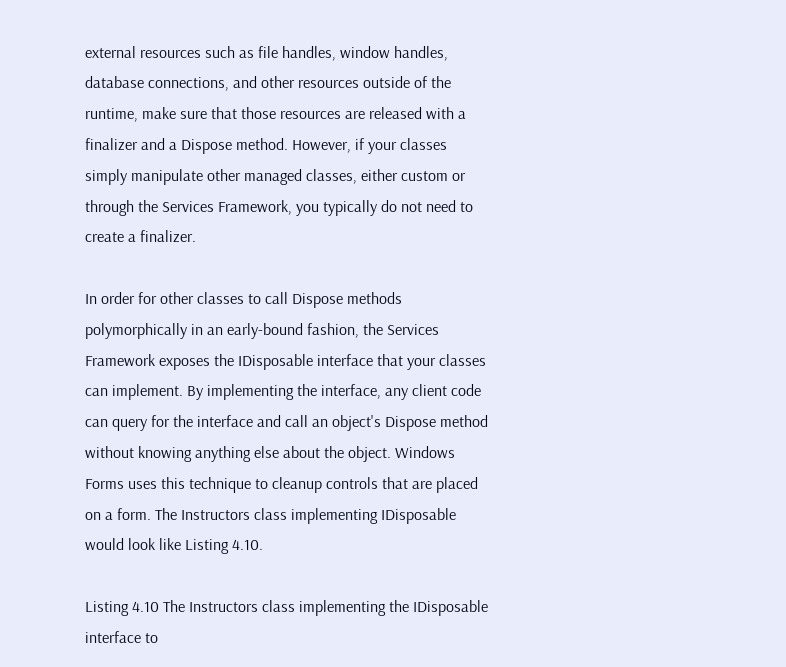external resources such as file handles, window handles, database connections, and other resources outside of the runtime, make sure that those resources are released with a finalizer and a Dispose method. However, if your classes simply manipulate other managed classes, either custom or through the Services Framework, you typically do not need to create a finalizer.

In order for other classes to call Dispose methods polymorphically in an early-bound fashion, the Services Framework exposes the IDisposable interface that your classes can implement. By implementing the interface, any client code can query for the interface and call an object's Dispose method without knowing anything else about the object. Windows Forms uses this technique to cleanup controls that are placed on a form. The Instructors class implementing IDisposable would look like Listing 4.10.

Listing 4.10 The Instructors class implementing the IDisposable interface to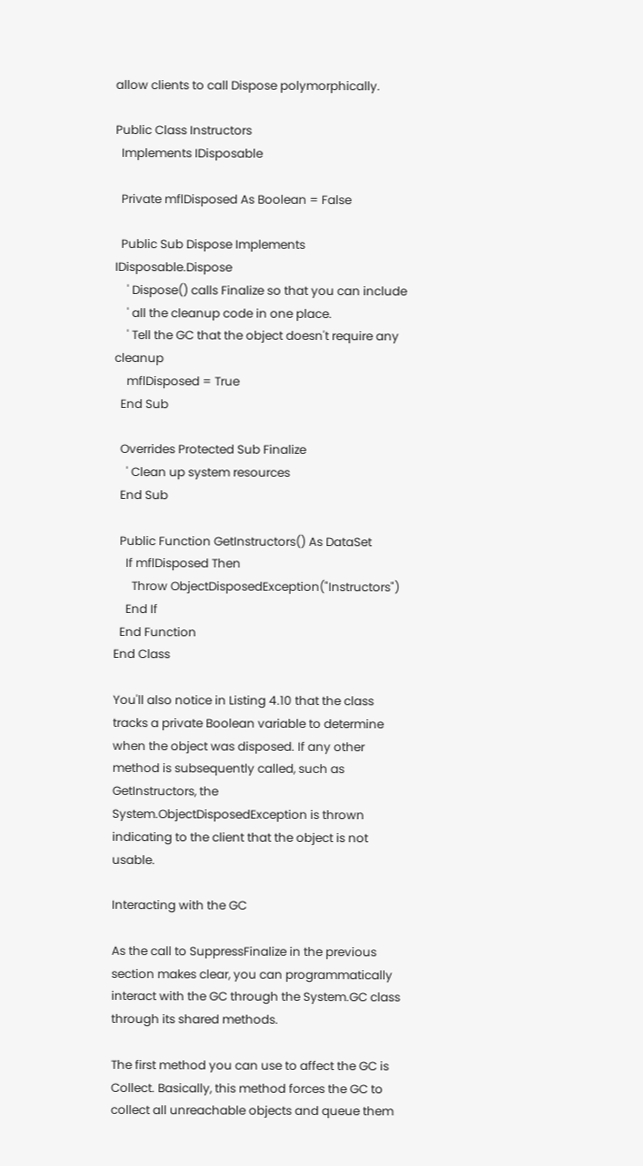allow clients to call Dispose polymorphically.

Public Class Instructors
  Implements IDisposable

  Private mflDisposed As Boolean = False

  Public Sub Dispose Implements IDisposable.Dispose
    ' Dispose() calls Finalize so that you can include
    ' all the cleanup code in one place.
    ' Tell the GC that the object doesn't require any cleanup
    mflDisposed = True
  End Sub

  Overrides Protected Sub Finalize
    ' Clean up system resources
  End Sub

  Public Function GetInstructors() As DataSet
    If mflDisposed Then
      Throw ObjectDisposedException("Instructors")
    End If
  End Function
End Class

You'll also notice in Listing 4.10 that the class tracks a private Boolean variable to determine when the object was disposed. If any other method is subsequently called, such as GetInstructors, the System.ObjectDisposedException is thrown indicating to the client that the object is not usable.

Interacting with the GC

As the call to SuppressFinalize in the previous section makes clear, you can programmatically interact with the GC through the System.GC class through its shared methods.

The first method you can use to affect the GC is Collect. Basically, this method forces the GC to collect all unreachable objects and queue them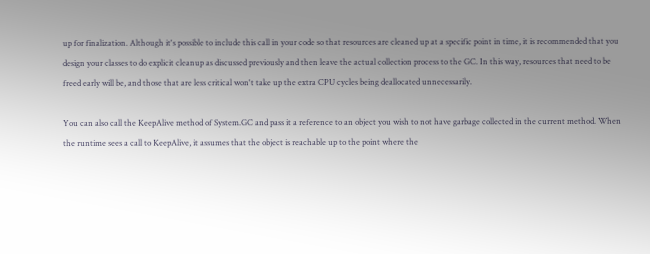up for finalization. Although it's possible to include this call in your code so that resources are cleaned up at a specific point in time, it is recommended that you design your classes to do explicit cleanup as discussed previously and then leave the actual collection process to the GC. In this way, resources that need to be freed early will be, and those that are less critical won't take up the extra CPU cycles being deallocated unnecessarily.

You can also call the KeepAlive method of System.GC and pass it a reference to an object you wish to not have garbage collected in the current method. When the runtime sees a call to KeepAlive, it assumes that the object is reachable up to the point where the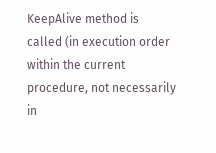KeepAlive method is called (in execution order within the current procedure, not necessarily in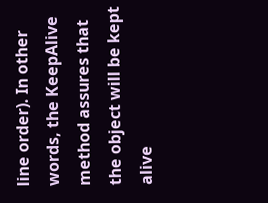line order). In other words, the KeepAlive method assures that the object will be kept alive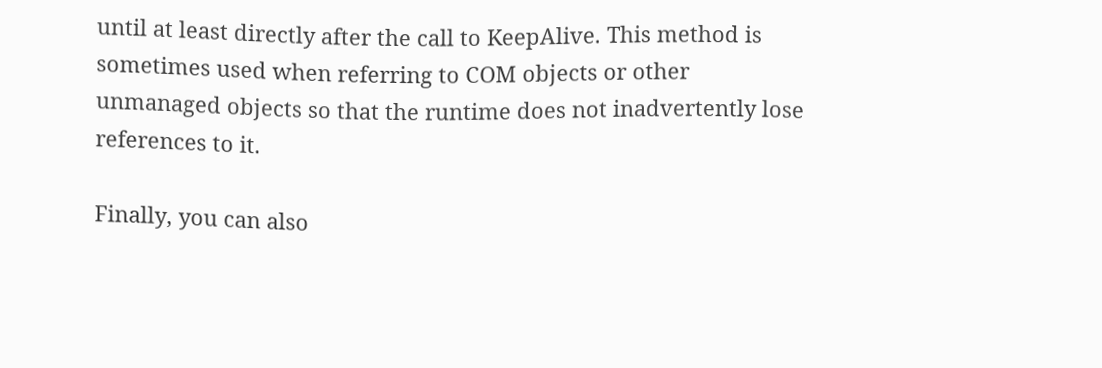until at least directly after the call to KeepAlive. This method is sometimes used when referring to COM objects or other unmanaged objects so that the runtime does not inadvertently lose references to it.

Finally, you can also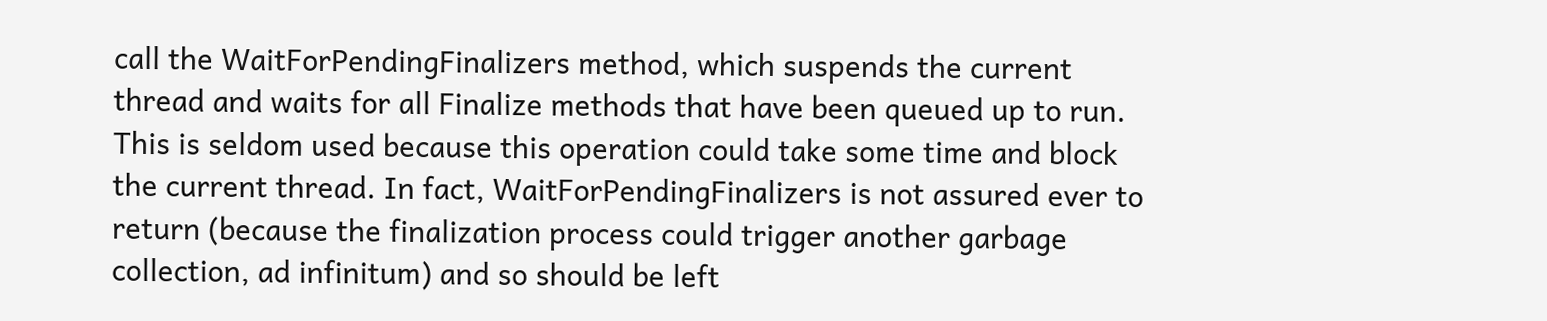call the WaitForPendingFinalizers method, which suspends the current thread and waits for all Finalize methods that have been queued up to run. This is seldom used because this operation could take some time and block the current thread. In fact, WaitForPendingFinalizers is not assured ever to return (because the finalization process could trigger another garbage collection, ad infinitum) and so should be left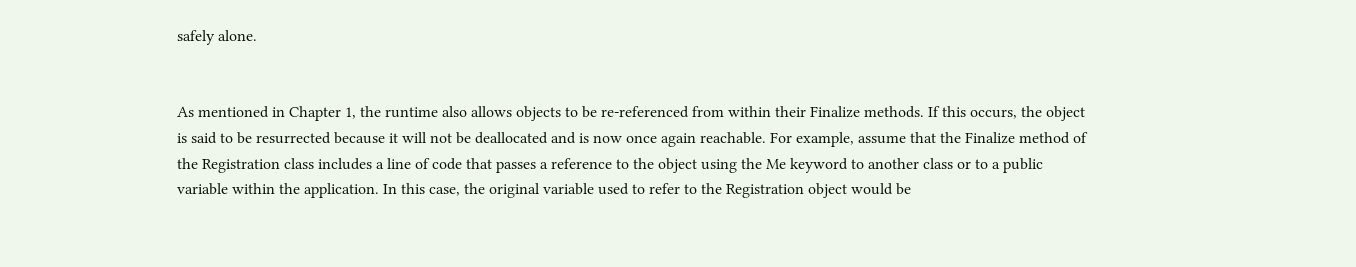safely alone.


As mentioned in Chapter 1, the runtime also allows objects to be re-referenced from within their Finalize methods. If this occurs, the object is said to be resurrected because it will not be deallocated and is now once again reachable. For example, assume that the Finalize method of the Registration class includes a line of code that passes a reference to the object using the Me keyword to another class or to a public variable within the application. In this case, the original variable used to refer to the Registration object would be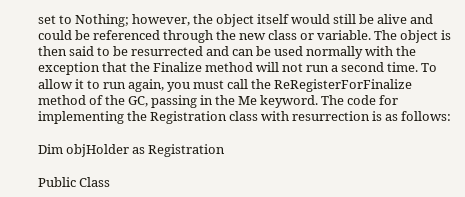set to Nothing; however, the object itself would still be alive and could be referenced through the new class or variable. The object is then said to be resurrected and can be used normally with the exception that the Finalize method will not run a second time. To allow it to run again, you must call the ReRegisterForFinalize method of the GC, passing in the Me keyword. The code for implementing the Registration class with resurrection is as follows:

Dim objHolder as Registration

Public Class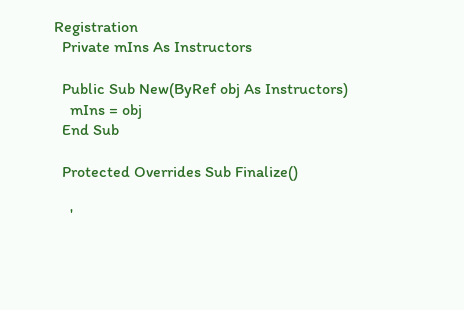Registration
  Private mIns As Instructors

  Public Sub New(ByRef obj As Instructors)
    mIns = obj
  End Sub

  Protected Overrides Sub Finalize()

    '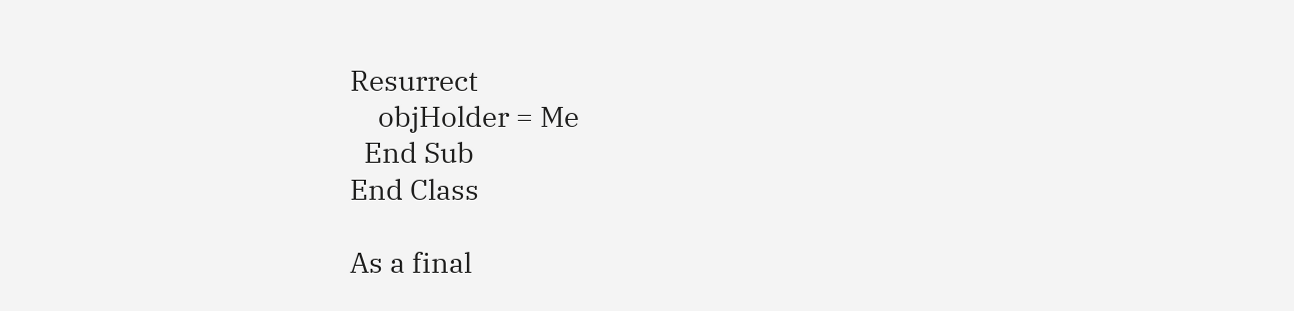Resurrect
    objHolder = Me
  End Sub
End Class

As a final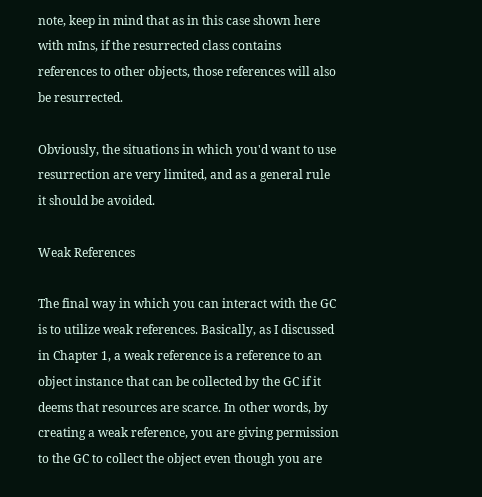note, keep in mind that as in this case shown here with mIns, if the resurrected class contains references to other objects, those references will also be resurrected.

Obviously, the situations in which you'd want to use resurrection are very limited, and as a general rule it should be avoided.

Weak References

The final way in which you can interact with the GC is to utilize weak references. Basically, as I discussed in Chapter 1, a weak reference is a reference to an object instance that can be collected by the GC if it deems that resources are scarce. In other words, by creating a weak reference, you are giving permission to the GC to collect the object even though you are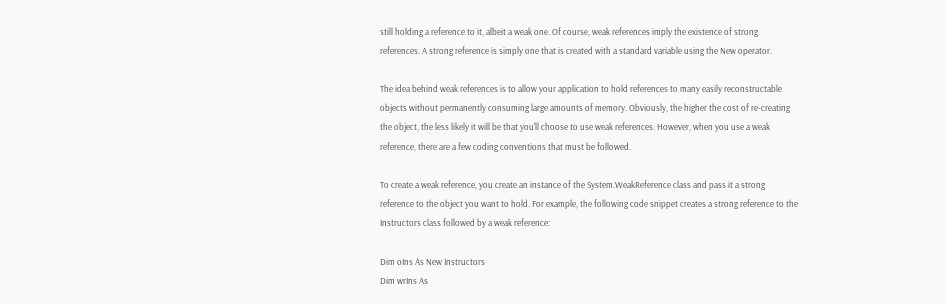still holding a reference to it, albeit a weak one. Of course, weak references imply the existence of strong references. A strong reference is simply one that is created with a standard variable using the New operator.

The idea behind weak references is to allow your application to hold references to many easily reconstructable objects without permanently consuming large amounts of memory. Obviously, the higher the cost of re-creating the object, the less likely it will be that you'll choose to use weak references. However, when you use a weak reference, there are a few coding conventions that must be followed.

To create a weak reference, you create an instance of the System.WeakReference class and pass it a strong reference to the object you want to hold. For example, the following code snippet creates a strong reference to the Instructors class followed by a weak reference:

Dim oIns As New Instructors
Dim wrIns As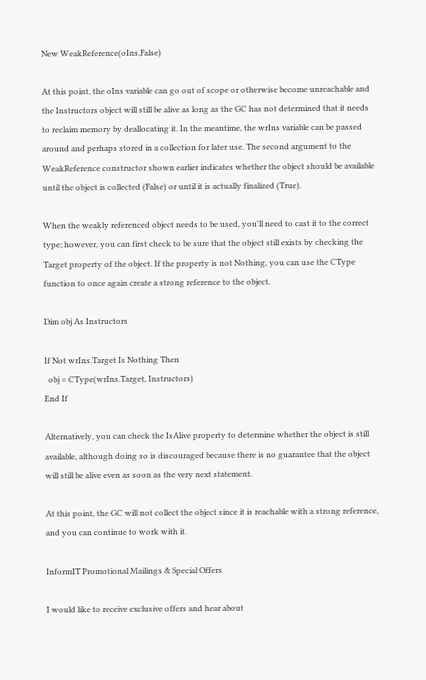New WeakReference(oIns,False)

At this point, the oIns variable can go out of scope or otherwise become unreachable and the Instructors object will still be alive as long as the GC has not determined that it needs to reclaim memory by deallocating it. In the meantime, the wrIns variable can be passed around and perhaps stored in a collection for later use. The second argument to the WeakReference constructor shown earlier indicates whether the object should be available until the object is collected (False) or until it is actually finalized (True).

When the weakly referenced object needs to be used, you'll need to cast it to the correct type; however, you can first check to be sure that the object still exists by checking the Target property of the object. If the property is not Nothing, you can use the CType function to once again create a strong reference to the object.

Dim obj As Instructors

If Not wrIns.Target Is Nothing Then
  obj = CType(wrIns.Target, Instructors)
End If

Alternatively, you can check the IsAlive property to determine whether the object is still available, although doing so is discouraged because there is no guarantee that the object will still be alive even as soon as the very next statement.

At this point, the GC will not collect the object since it is reachable with a strong reference, and you can continue to work with it.

InformIT Promotional Mailings & Special Offers

I would like to receive exclusive offers and hear about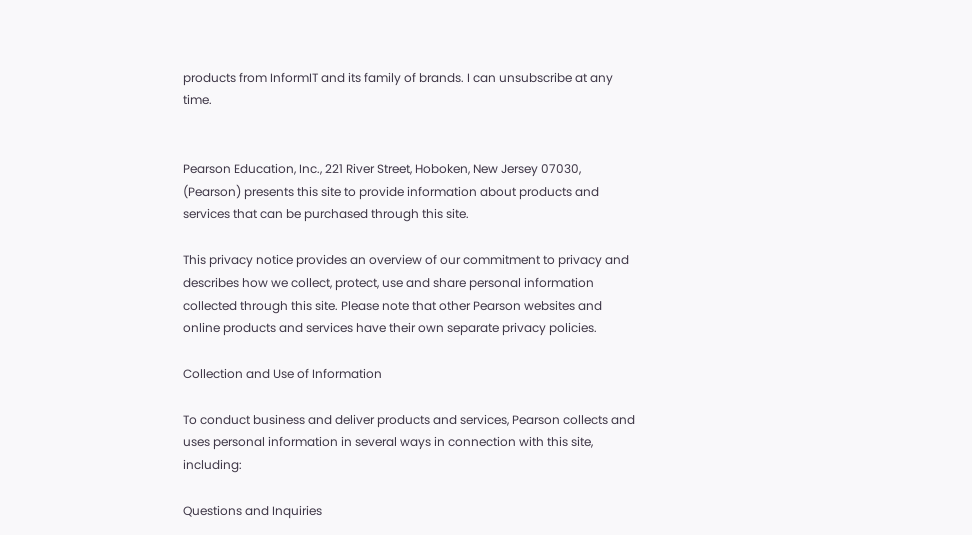products from InformIT and its family of brands. I can unsubscribe at any time.


Pearson Education, Inc., 221 River Street, Hoboken, New Jersey 07030, (Pearson) presents this site to provide information about products and services that can be purchased through this site.

This privacy notice provides an overview of our commitment to privacy and describes how we collect, protect, use and share personal information collected through this site. Please note that other Pearson websites and online products and services have their own separate privacy policies.

Collection and Use of Information

To conduct business and deliver products and services, Pearson collects and uses personal information in several ways in connection with this site, including:

Questions and Inquiries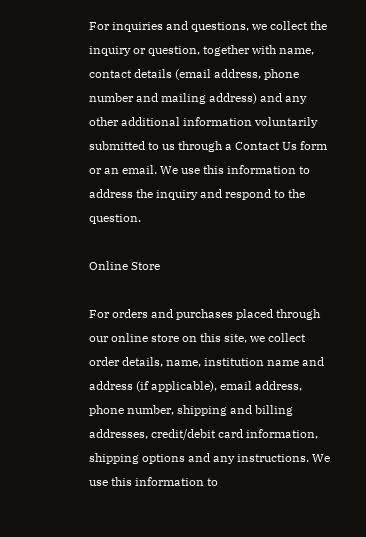For inquiries and questions, we collect the inquiry or question, together with name, contact details (email address, phone number and mailing address) and any other additional information voluntarily submitted to us through a Contact Us form or an email. We use this information to address the inquiry and respond to the question.

Online Store

For orders and purchases placed through our online store on this site, we collect order details, name, institution name and address (if applicable), email address, phone number, shipping and billing addresses, credit/debit card information, shipping options and any instructions. We use this information to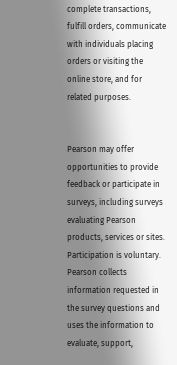complete transactions, fulfill orders, communicate with individuals placing orders or visiting the online store, and for related purposes.


Pearson may offer opportunities to provide feedback or participate in surveys, including surveys evaluating Pearson products, services or sites. Participation is voluntary. Pearson collects information requested in the survey questions and uses the information to evaluate, support,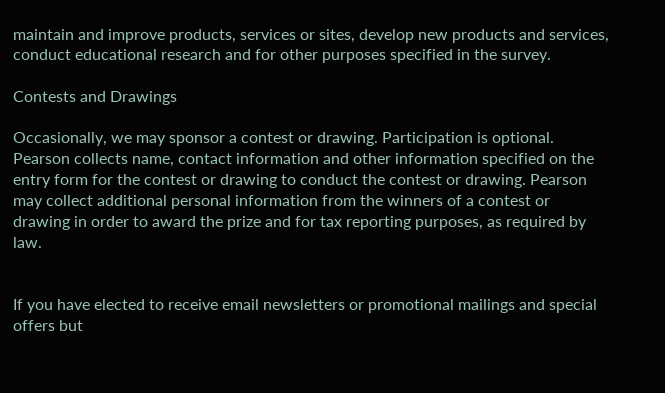maintain and improve products, services or sites, develop new products and services, conduct educational research and for other purposes specified in the survey.

Contests and Drawings

Occasionally, we may sponsor a contest or drawing. Participation is optional. Pearson collects name, contact information and other information specified on the entry form for the contest or drawing to conduct the contest or drawing. Pearson may collect additional personal information from the winners of a contest or drawing in order to award the prize and for tax reporting purposes, as required by law.


If you have elected to receive email newsletters or promotional mailings and special offers but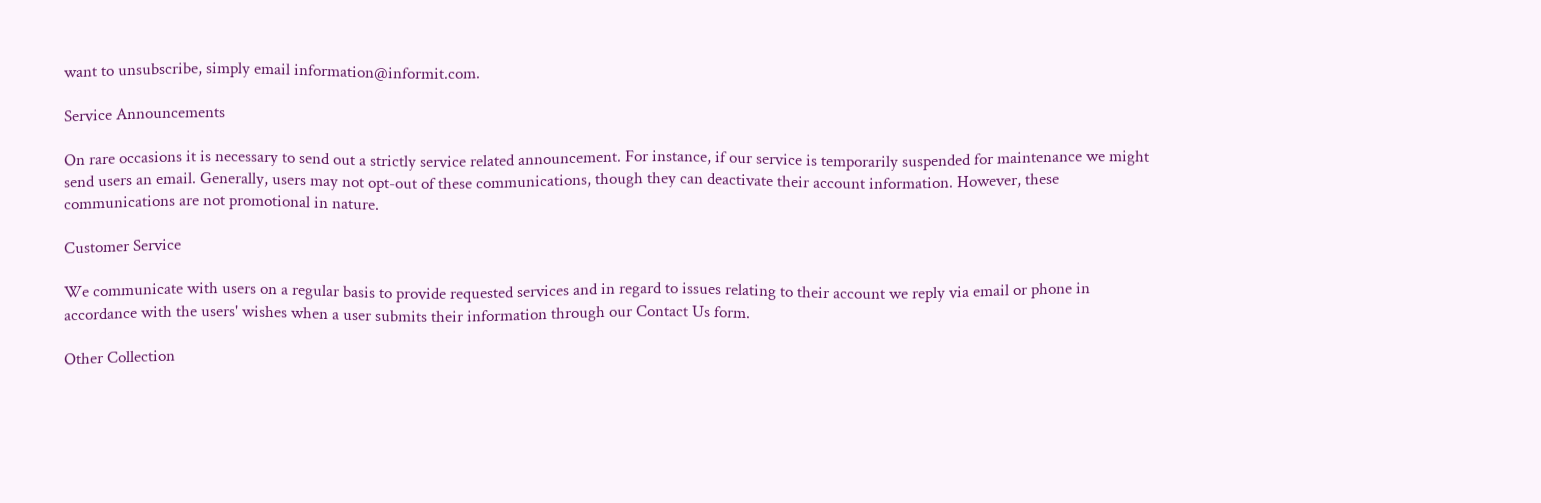want to unsubscribe, simply email information@informit.com.

Service Announcements

On rare occasions it is necessary to send out a strictly service related announcement. For instance, if our service is temporarily suspended for maintenance we might send users an email. Generally, users may not opt-out of these communications, though they can deactivate their account information. However, these communications are not promotional in nature.

Customer Service

We communicate with users on a regular basis to provide requested services and in regard to issues relating to their account we reply via email or phone in accordance with the users' wishes when a user submits their information through our Contact Us form.

Other Collection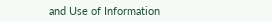and Use of Information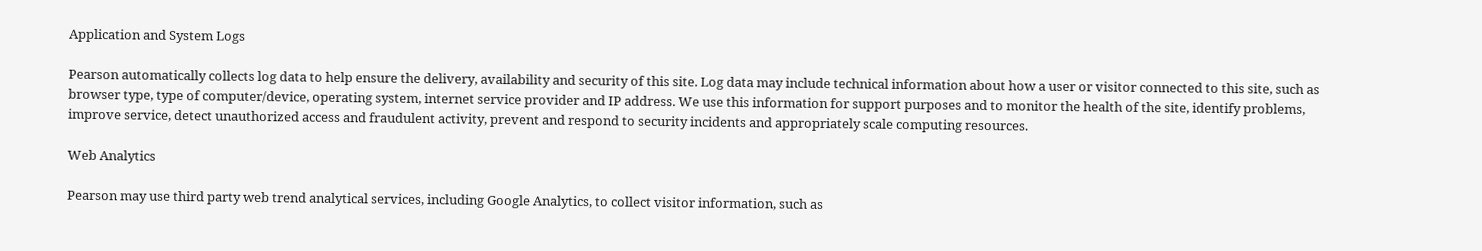Application and System Logs

Pearson automatically collects log data to help ensure the delivery, availability and security of this site. Log data may include technical information about how a user or visitor connected to this site, such as browser type, type of computer/device, operating system, internet service provider and IP address. We use this information for support purposes and to monitor the health of the site, identify problems, improve service, detect unauthorized access and fraudulent activity, prevent and respond to security incidents and appropriately scale computing resources.

Web Analytics

Pearson may use third party web trend analytical services, including Google Analytics, to collect visitor information, such as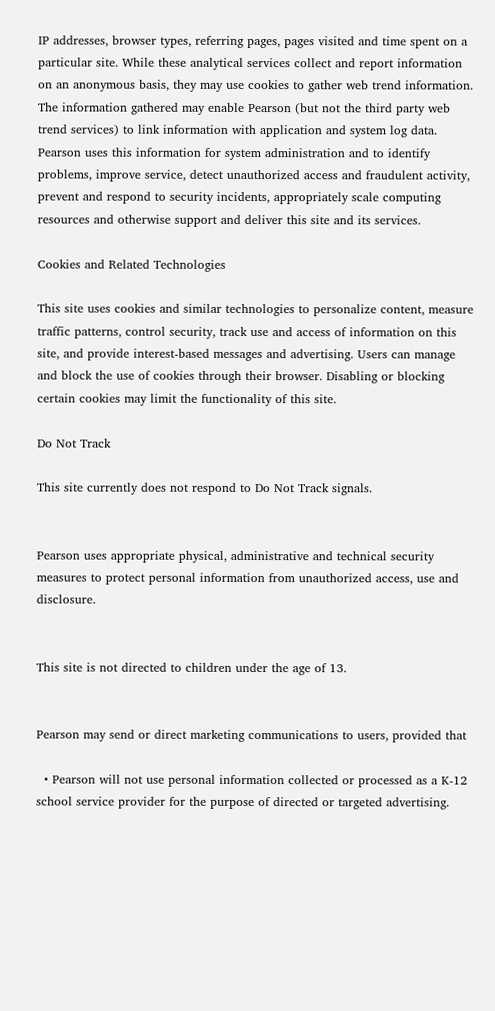IP addresses, browser types, referring pages, pages visited and time spent on a particular site. While these analytical services collect and report information on an anonymous basis, they may use cookies to gather web trend information. The information gathered may enable Pearson (but not the third party web trend services) to link information with application and system log data. Pearson uses this information for system administration and to identify problems, improve service, detect unauthorized access and fraudulent activity, prevent and respond to security incidents, appropriately scale computing resources and otherwise support and deliver this site and its services.

Cookies and Related Technologies

This site uses cookies and similar technologies to personalize content, measure traffic patterns, control security, track use and access of information on this site, and provide interest-based messages and advertising. Users can manage and block the use of cookies through their browser. Disabling or blocking certain cookies may limit the functionality of this site.

Do Not Track

This site currently does not respond to Do Not Track signals.


Pearson uses appropriate physical, administrative and technical security measures to protect personal information from unauthorized access, use and disclosure.


This site is not directed to children under the age of 13.


Pearson may send or direct marketing communications to users, provided that

  • Pearson will not use personal information collected or processed as a K-12 school service provider for the purpose of directed or targeted advertising.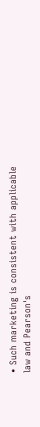• Such marketing is consistent with applicable law and Pearson's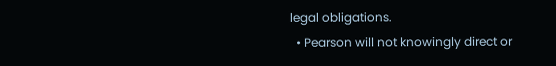legal obligations.
  • Pearson will not knowingly direct or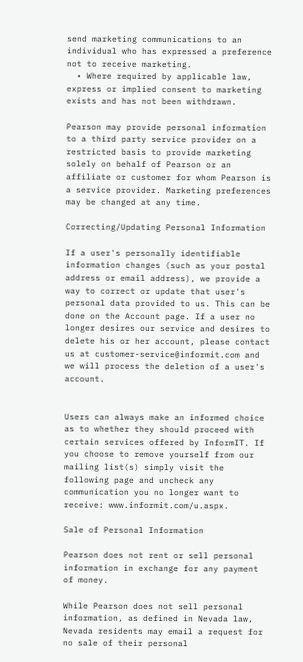send marketing communications to an individual who has expressed a preference not to receive marketing.
  • Where required by applicable law, express or implied consent to marketing exists and has not been withdrawn.

Pearson may provide personal information to a third party service provider on a restricted basis to provide marketing solely on behalf of Pearson or an affiliate or customer for whom Pearson is a service provider. Marketing preferences may be changed at any time.

Correcting/Updating Personal Information

If a user's personally identifiable information changes (such as your postal address or email address), we provide a way to correct or update that user's personal data provided to us. This can be done on the Account page. If a user no longer desires our service and desires to delete his or her account, please contact us at customer-service@informit.com and we will process the deletion of a user's account.


Users can always make an informed choice as to whether they should proceed with certain services offered by InformIT. If you choose to remove yourself from our mailing list(s) simply visit the following page and uncheck any communication you no longer want to receive: www.informit.com/u.aspx.

Sale of Personal Information

Pearson does not rent or sell personal information in exchange for any payment of money.

While Pearson does not sell personal information, as defined in Nevada law, Nevada residents may email a request for no sale of their personal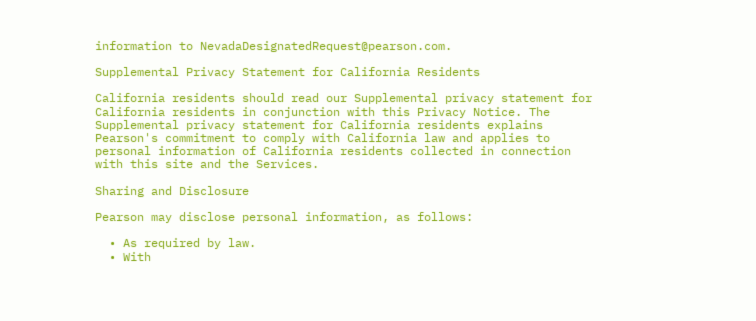information to NevadaDesignatedRequest@pearson.com.

Supplemental Privacy Statement for California Residents

California residents should read our Supplemental privacy statement for California residents in conjunction with this Privacy Notice. The Supplemental privacy statement for California residents explains Pearson's commitment to comply with California law and applies to personal information of California residents collected in connection with this site and the Services.

Sharing and Disclosure

Pearson may disclose personal information, as follows:

  • As required by law.
  • With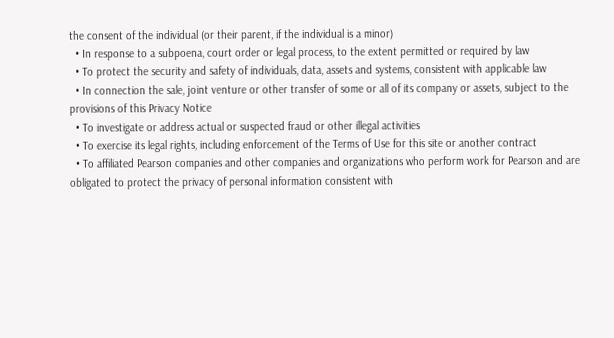the consent of the individual (or their parent, if the individual is a minor)
  • In response to a subpoena, court order or legal process, to the extent permitted or required by law
  • To protect the security and safety of individuals, data, assets and systems, consistent with applicable law
  • In connection the sale, joint venture or other transfer of some or all of its company or assets, subject to the provisions of this Privacy Notice
  • To investigate or address actual or suspected fraud or other illegal activities
  • To exercise its legal rights, including enforcement of the Terms of Use for this site or another contract
  • To affiliated Pearson companies and other companies and organizations who perform work for Pearson and are obligated to protect the privacy of personal information consistent with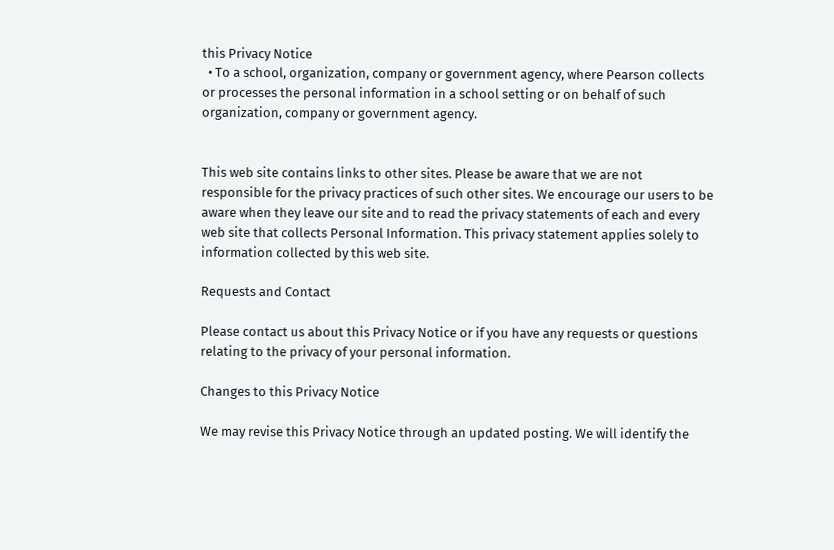this Privacy Notice
  • To a school, organization, company or government agency, where Pearson collects or processes the personal information in a school setting or on behalf of such organization, company or government agency.


This web site contains links to other sites. Please be aware that we are not responsible for the privacy practices of such other sites. We encourage our users to be aware when they leave our site and to read the privacy statements of each and every web site that collects Personal Information. This privacy statement applies solely to information collected by this web site.

Requests and Contact

Please contact us about this Privacy Notice or if you have any requests or questions relating to the privacy of your personal information.

Changes to this Privacy Notice

We may revise this Privacy Notice through an updated posting. We will identify the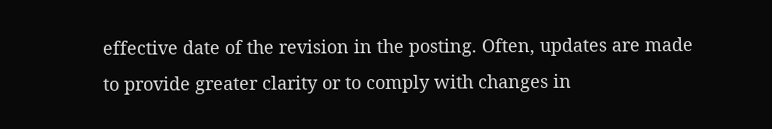effective date of the revision in the posting. Often, updates are made to provide greater clarity or to comply with changes in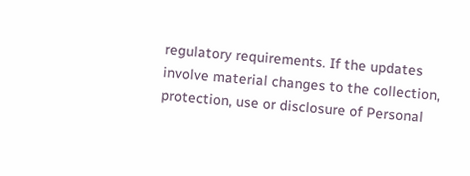regulatory requirements. If the updates involve material changes to the collection, protection, use or disclosure of Personal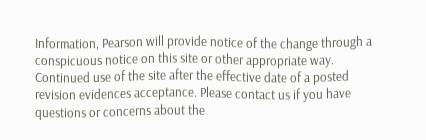Information, Pearson will provide notice of the change through a conspicuous notice on this site or other appropriate way. Continued use of the site after the effective date of a posted revision evidences acceptance. Please contact us if you have questions or concerns about the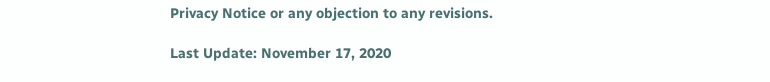Privacy Notice or any objection to any revisions.

Last Update: November 17, 2020